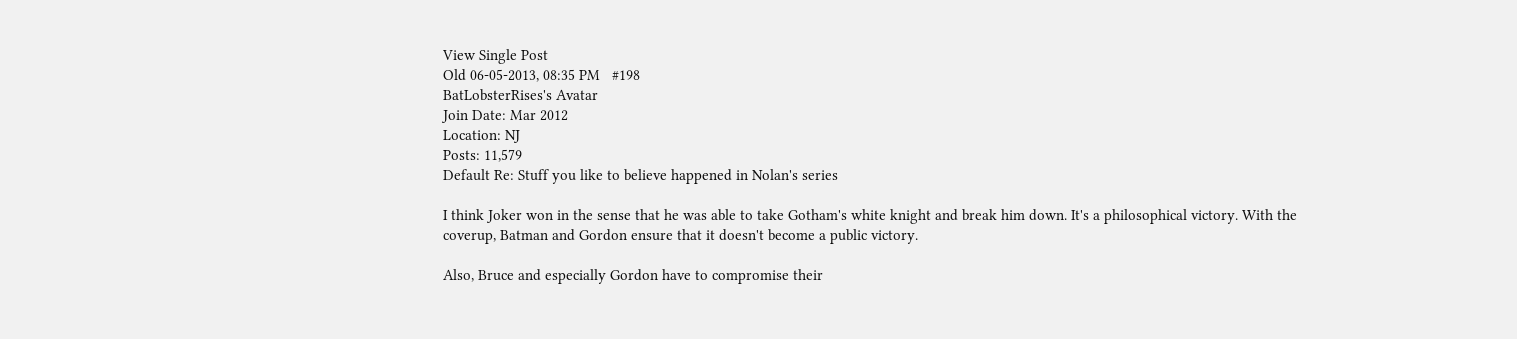View Single Post
Old 06-05-2013, 08:35 PM   #198
BatLobsterRises's Avatar
Join Date: Mar 2012
Location: NJ
Posts: 11,579
Default Re: Stuff you like to believe happened in Nolan's series

I think Joker won in the sense that he was able to take Gotham's white knight and break him down. It's a philosophical victory. With the coverup, Batman and Gordon ensure that it doesn't become a public victory.

Also, Bruce and especially Gordon have to compromise their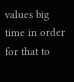values big time in order for that to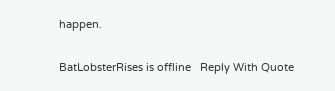happen.

BatLobsterRises is offline   Reply With Quote